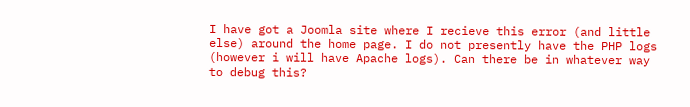I have got a Joomla site where I recieve this error (and little else) around the home page. I do not presently have the PHP logs (however i will have Apache logs). Can there be in whatever way to debug this?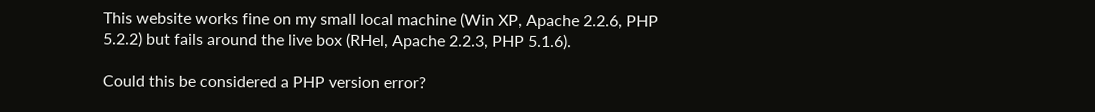This website works fine on my small local machine (Win XP, Apache 2.2.6, PHP 5.2.2) but fails around the live box (RHel, Apache 2.2.3, PHP 5.1.6).

Could this be considered a PHP version error?